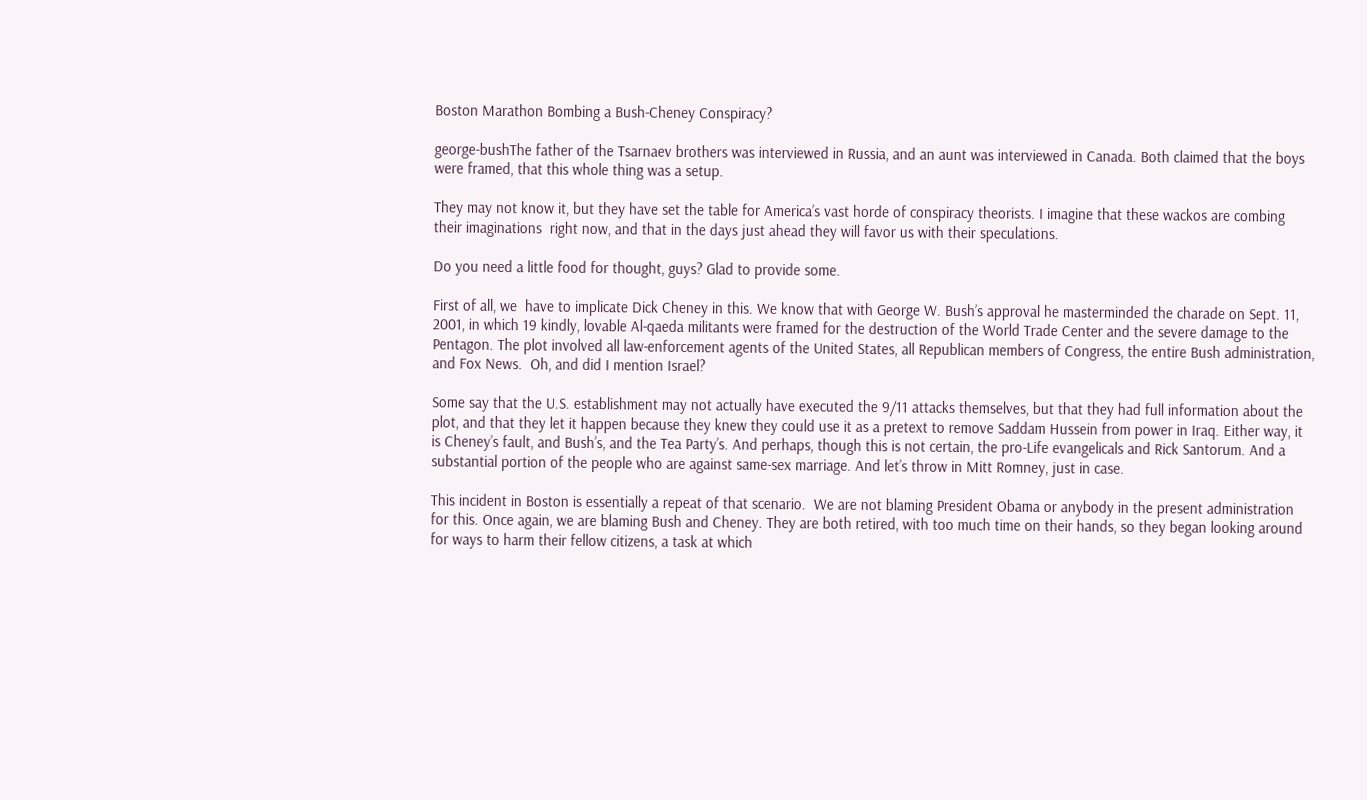Boston Marathon Bombing a Bush-Cheney Conspiracy?

george-bushThe father of the Tsarnaev brothers was interviewed in Russia, and an aunt was interviewed in Canada. Both claimed that the boys were framed, that this whole thing was a setup.

They may not know it, but they have set the table for America’s vast horde of conspiracy theorists. I imagine that these wackos are combing their imaginations  right now, and that in the days just ahead they will favor us with their speculations.

Do you need a little food for thought, guys? Glad to provide some.

First of all, we  have to implicate Dick Cheney in this. We know that with George W. Bush’s approval he masterminded the charade on Sept. 11, 2001, in which 19 kindly, lovable Al-qaeda militants were framed for the destruction of the World Trade Center and the severe damage to the Pentagon. The plot involved all law-enforcement agents of the United States, all Republican members of Congress, the entire Bush administration, and Fox News.  Oh, and did I mention Israel?

Some say that the U.S. establishment may not actually have executed the 9/11 attacks themselves, but that they had full information about the plot, and that they let it happen because they knew they could use it as a pretext to remove Saddam Hussein from power in Iraq. Either way, it is Cheney’s fault, and Bush’s, and the Tea Party’s. And perhaps, though this is not certain, the pro-Life evangelicals and Rick Santorum. And a substantial portion of the people who are against same-sex marriage. And let’s throw in Mitt Romney, just in case.

This incident in Boston is essentially a repeat of that scenario.  We are not blaming President Obama or anybody in the present administration for this. Once again, we are blaming Bush and Cheney. They are both retired, with too much time on their hands, so they began looking around for ways to harm their fellow citizens, a task at which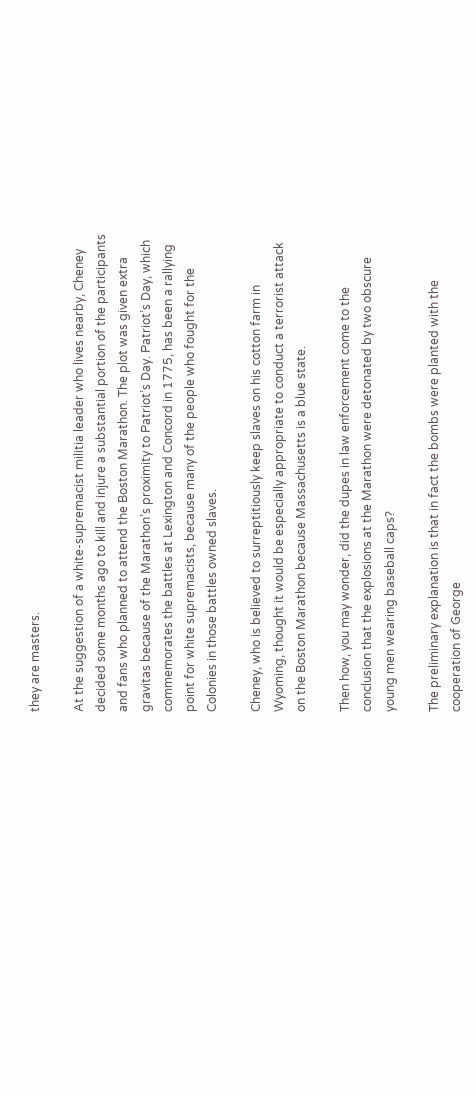they are masters.

At the suggestion of a white-supremacist militia leader who lives nearby, Cheney decided some months ago to kill and injure a substantial portion of the participants and fans who planned to attend the Boston Marathon. The plot was given extra gravitas because of the Marathon’s proximity to Patriot’s Day. Patriot’s Day, which commemorates the battles at Lexington and Concord in 1775, has been a rallying point for white supremacists, because many of the people who fought for the Colonies in those battles owned slaves.

Cheney, who is believed to surreptitiously keep slaves on his cotton farm in Wyoming, thought it would be especially appropriate to conduct a terrorist attack on the Boston Marathon because Massachusetts is a blue state.

Then how, you may wonder, did the dupes in law enforcement come to the conclusion that the explosions at the Marathon were detonated by two obscure young men wearing baseball caps?

The preliminary explanation is that in fact the bombs were planted with the cooperation of George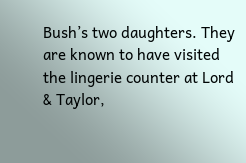Bush’s two daughters. They are known to have visited the lingerie counter at Lord & Taylor,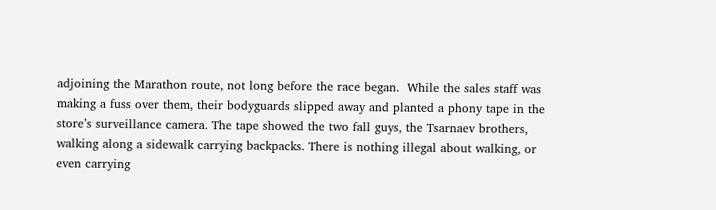adjoining the Marathon route, not long before the race began.  While the sales staff was making a fuss over them, their bodyguards slipped away and planted a phony tape in the store’s surveillance camera. The tape showed the two fall guys, the Tsarnaev brothers, walking along a sidewalk carrying backpacks. There is nothing illegal about walking, or even carrying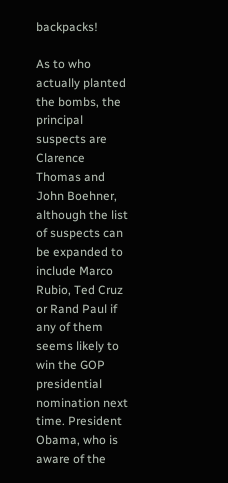backpacks!

As to who actually planted the bombs, the principal suspects are Clarence Thomas and John Boehner, although the list of suspects can be expanded to include Marco Rubio, Ted Cruz or Rand Paul if any of them seems likely to win the GOP presidential nomination next time. President Obama, who is aware of the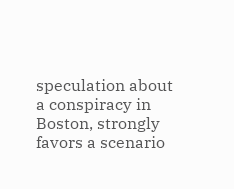speculation about a conspiracy in Boston, strongly favors a scenario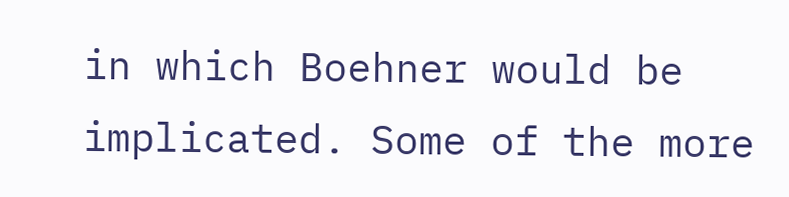in which Boehner would be implicated. Some of the more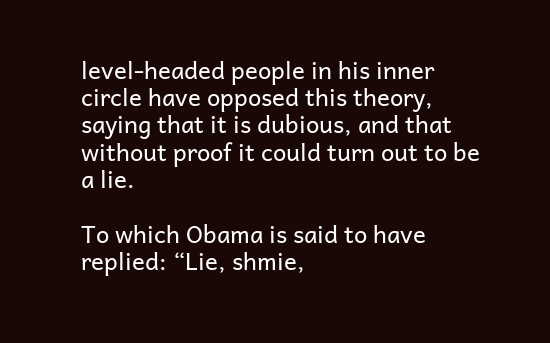level-headed people in his inner circle have opposed this theory, saying that it is dubious, and that without proof it could turn out to be a lie.

To which Obama is said to have replied: “Lie, shmie,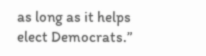as long as it helps elect Democrats.”